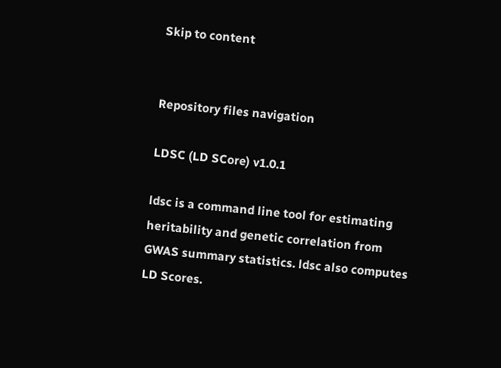Skip to content


Repository files navigation

LDSC (LD SCore) v1.0.1

ldsc is a command line tool for estimating heritability and genetic correlation from GWAS summary statistics. ldsc also computes LD Scores.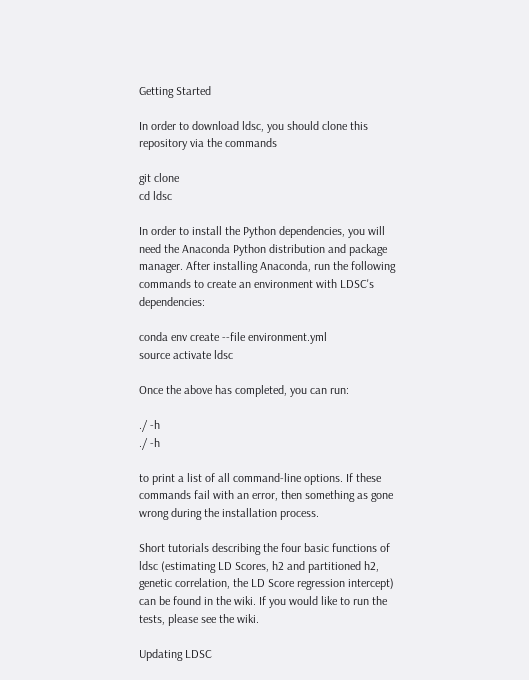Getting Started

In order to download ldsc, you should clone this repository via the commands

git clone
cd ldsc

In order to install the Python dependencies, you will need the Anaconda Python distribution and package manager. After installing Anaconda, run the following commands to create an environment with LDSC's dependencies:

conda env create --file environment.yml
source activate ldsc

Once the above has completed, you can run:

./ -h
./ -h

to print a list of all command-line options. If these commands fail with an error, then something as gone wrong during the installation process.

Short tutorials describing the four basic functions of ldsc (estimating LD Scores, h2 and partitioned h2, genetic correlation, the LD Score regression intercept) can be found in the wiki. If you would like to run the tests, please see the wiki.

Updating LDSC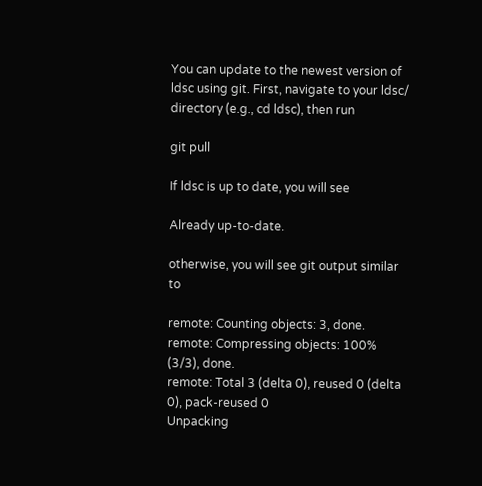You can update to the newest version of ldsc using git. First, navigate to your ldsc/ directory (e.g., cd ldsc), then run

git pull

If ldsc is up to date, you will see

Already up-to-date.

otherwise, you will see git output similar to

remote: Counting objects: 3, done.
remote: Compressing objects: 100% (3/3), done.
remote: Total 3 (delta 0), reused 0 (delta 0), pack-reused 0
Unpacking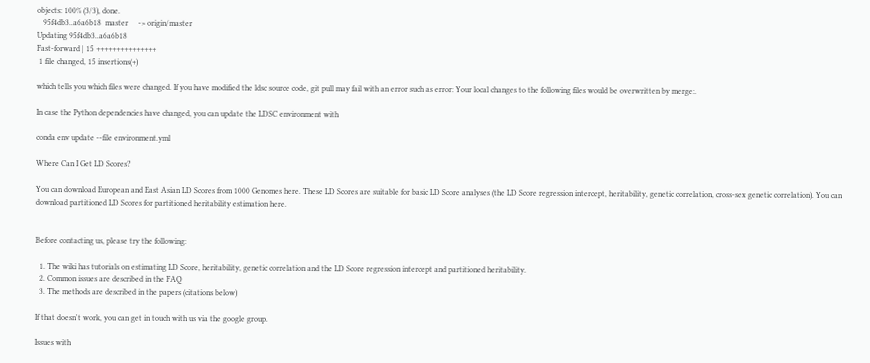objects: 100% (3/3), done.
   95f4db3..a6a6b18  master     -> origin/master
Updating 95f4db3..a6a6b18
Fast-forward | 15 +++++++++++++++
 1 file changed, 15 insertions(+)

which tells you which files were changed. If you have modified the ldsc source code, git pull may fail with an error such as error: Your local changes to the following files would be overwritten by merge:.

In case the Python dependencies have changed, you can update the LDSC environment with

conda env update --file environment.yml

Where Can I Get LD Scores?

You can download European and East Asian LD Scores from 1000 Genomes here. These LD Scores are suitable for basic LD Score analyses (the LD Score regression intercept, heritability, genetic correlation, cross-sex genetic correlation). You can download partitioned LD Scores for partitioned heritability estimation here.


Before contacting us, please try the following:

  1. The wiki has tutorials on estimating LD Score, heritability, genetic correlation and the LD Score regression intercept and partitioned heritability.
  2. Common issues are described in the FAQ
  3. The methods are described in the papers (citations below)

If that doesn't work, you can get in touch with us via the google group.

Issues with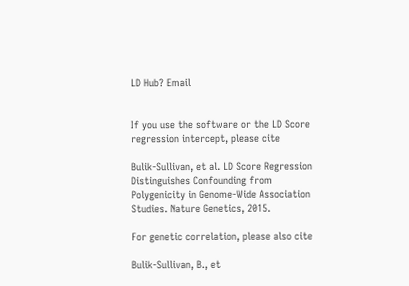LD Hub? Email


If you use the software or the LD Score regression intercept, please cite

Bulik-Sullivan, et al. LD Score Regression Distinguishes Confounding from Polygenicity in Genome-Wide Association Studies. Nature Genetics, 2015.

For genetic correlation, please also cite

Bulik-Sullivan, B., et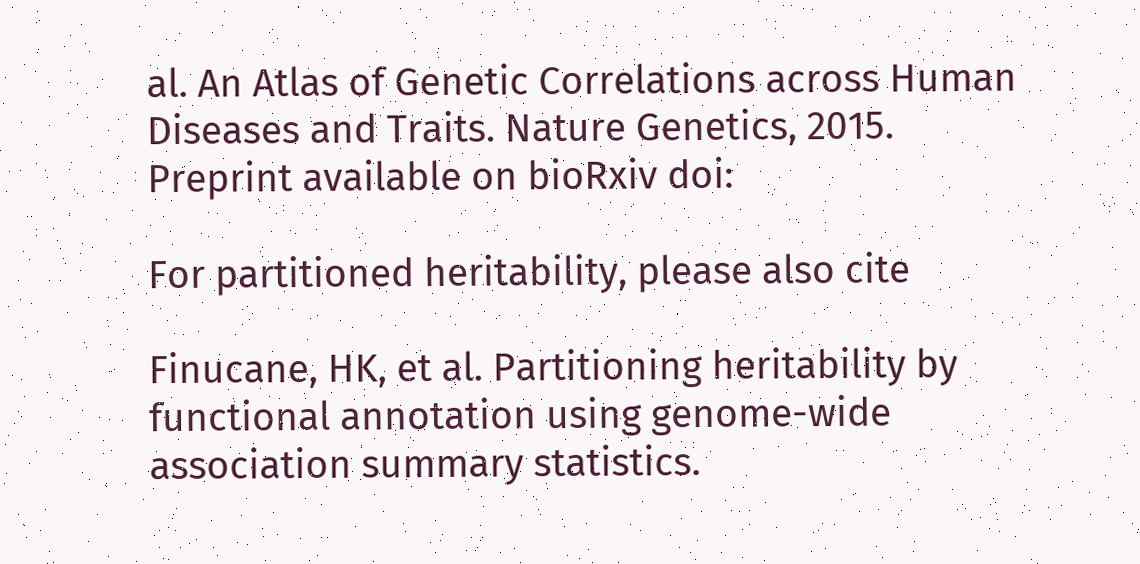al. An Atlas of Genetic Correlations across Human Diseases and Traits. Nature Genetics, 2015. Preprint available on bioRxiv doi:

For partitioned heritability, please also cite

Finucane, HK, et al. Partitioning heritability by functional annotation using genome-wide association summary statistics.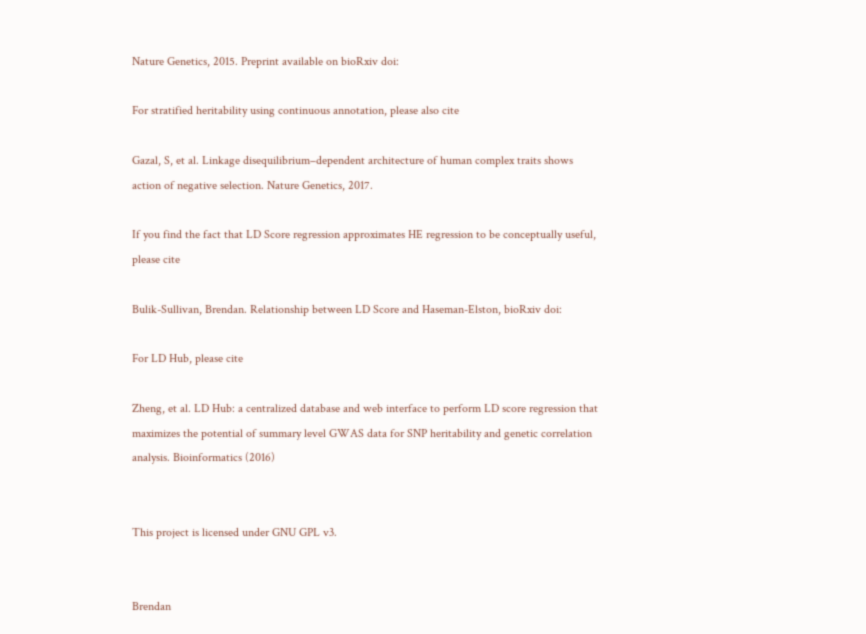Nature Genetics, 2015. Preprint available on bioRxiv doi:

For stratified heritability using continuous annotation, please also cite

Gazal, S, et al. Linkage disequilibrium–dependent architecture of human complex traits shows action of negative selection. Nature Genetics, 2017.

If you find the fact that LD Score regression approximates HE regression to be conceptually useful, please cite

Bulik-Sullivan, Brendan. Relationship between LD Score and Haseman-Elston, bioRxiv doi:

For LD Hub, please cite

Zheng, et al. LD Hub: a centralized database and web interface to perform LD score regression that maximizes the potential of summary level GWAS data for SNP heritability and genetic correlation analysis. Bioinformatics (2016)


This project is licensed under GNU GPL v3.


Brendan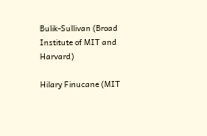Bulik-Sullivan (Broad Institute of MIT and Harvard)

Hilary Finucane (MIT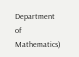Department of Mathematics)